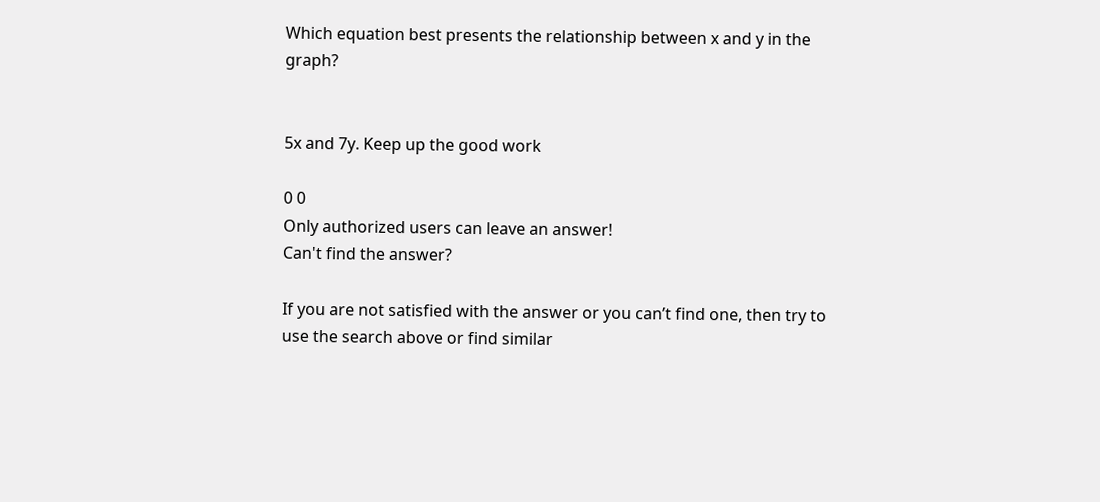Which equation best presents the relationship between x and y in the graph?


5x and 7y. Keep up the good work

0 0
Only authorized users can leave an answer!
Can't find the answer?

If you are not satisfied with the answer or you can’t find one, then try to use the search above or find similar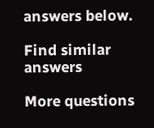answers below.

Find similar answers

More questions